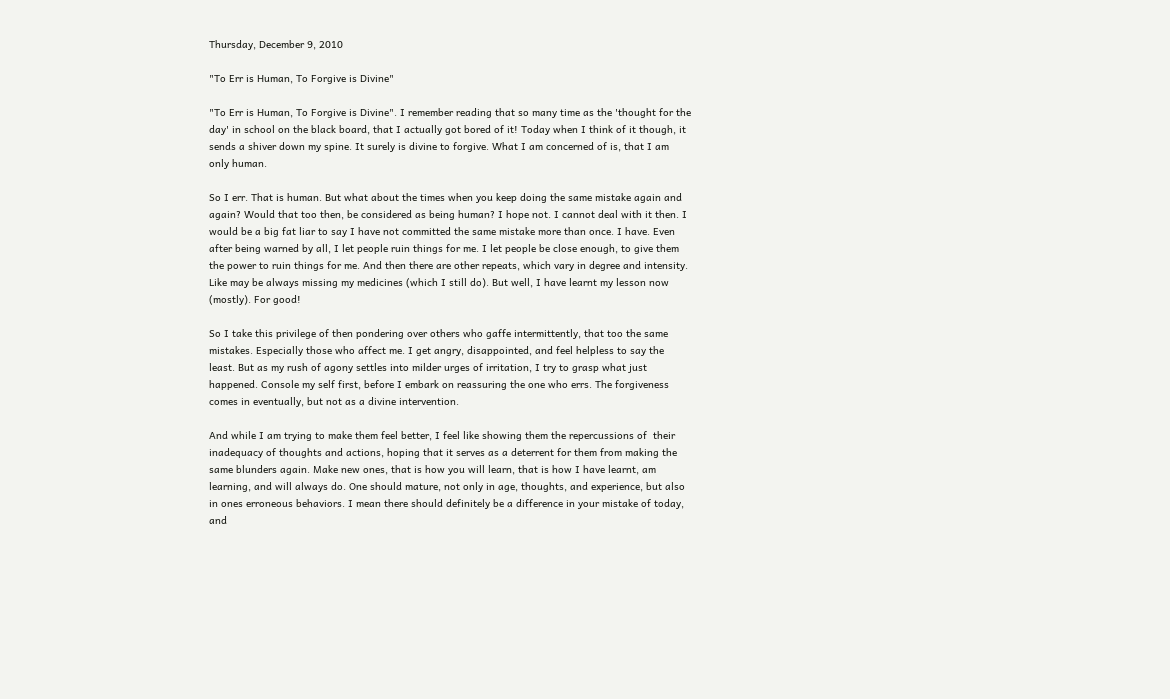Thursday, December 9, 2010

"To Err is Human, To Forgive is Divine"

"To Err is Human, To Forgive is Divine". I remember reading that so many time as the 'thought for the day' in school on the black board, that I actually got bored of it! Today when I think of it though, it sends a shiver down my spine. It surely is divine to forgive. What I am concerned of is, that I am only human.

So I err. That is human. But what about the times when you keep doing the same mistake again and again? Would that too then, be considered as being human? I hope not. I cannot deal with it then. I would be a big fat liar to say I have not committed the same mistake more than once. I have. Even after being warned by all, I let people ruin things for me. I let people be close enough, to give them the power to ruin things for me. And then there are other repeats, which vary in degree and intensity. Like may be always missing my medicines (which I still do). But well, I have learnt my lesson now (mostly). For good!

So I take this privilege of then pondering over others who gaffe intermittently, that too the same mistakes. Especially those who affect me. I get angry, disappointed, and feel helpless to say the least. But as my rush of agony settles into milder urges of irritation, I try to grasp what just happened. Console my self first, before I embark on reassuring the one who errs. The forgiveness comes in eventually, but not as a divine intervention.

And while I am trying to make them feel better, I feel like showing them the repercussions of  their inadequacy of thoughts and actions, hoping that it serves as a deterrent for them from making the same blunders again. Make new ones, that is how you will learn, that is how I have learnt, am learning, and will always do. One should mature, not only in age, thoughts, and experience, but also in ones erroneous behaviors. I mean there should definitely be a difference in your mistake of today, and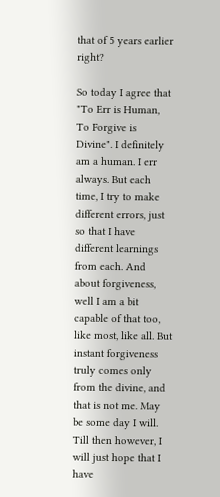that of 5 years earlier right?

So today I agree that "To Err is Human, To Forgive is Divine". I definitely am a human. I err always. But each time, I try to make different errors, just so that I have different learnings from each. And about forgiveness, well I am a bit capable of that too, like most, like all. But instant forgiveness truly comes only from the divine, and that is not me. May be some day I will. Till then however, I will just hope that I have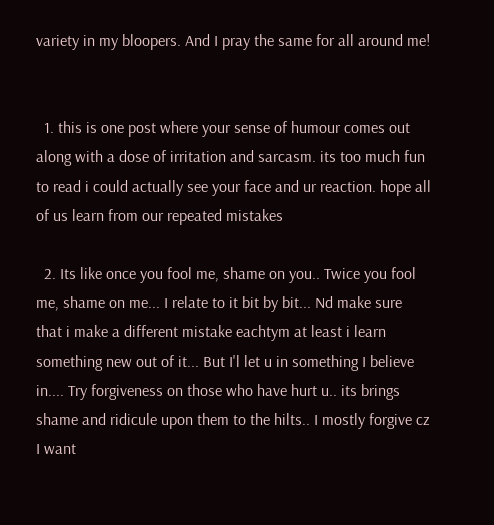variety in my bloopers. And I pray the same for all around me!


  1. this is one post where your sense of humour comes out along with a dose of irritation and sarcasm. its too much fun to read i could actually see your face and ur reaction. hope all of us learn from our repeated mistakes

  2. Its like once you fool me, shame on you.. Twice you fool me, shame on me... I relate to it bit by bit... Nd make sure that i make a different mistake eachtym at least i learn something new out of it... But I'l let u in something I believe in.... Try forgiveness on those who have hurt u.. its brings shame and ridicule upon them to the hilts.. I mostly forgive cz I want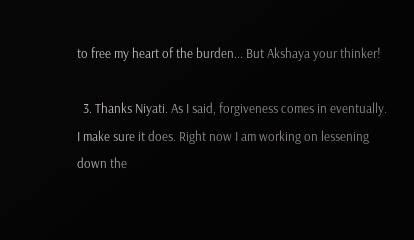to free my heart of the burden... But Akshaya your thinker!

  3. Thanks Niyati. As I said, forgiveness comes in eventually. I make sure it does. Right now I am working on lessening down the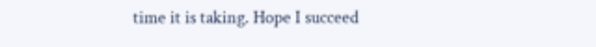time it is taking. Hope I succeed